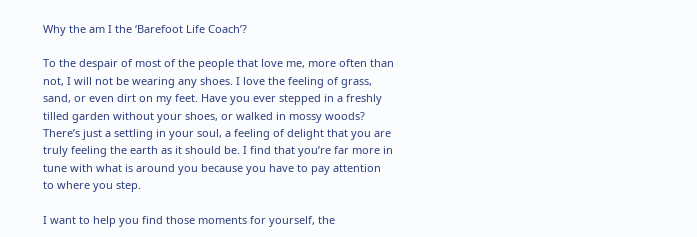Why the am I the ‘Barefoot Life Coach’?

To the despair of most of the people that love me, more often than not, I will not be wearing any shoes. I love the feeling of grass, sand, or even dirt on my feet. Have you ever stepped in a freshly tilled garden without your shoes, or walked in mossy woods? There’s just a settling in your soul, a feeling of delight that you are truly feeling the earth as it should be. I find that you’re far more in tune with what is around you because you have to pay attention to where you step.

I want to help you find those moments for yourself, the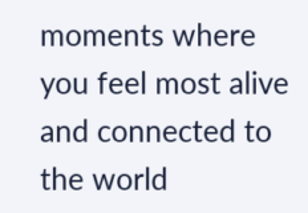moments where you feel most alive and connected to the world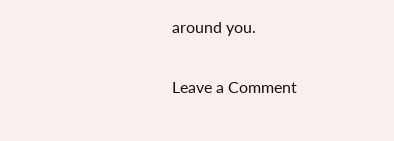around you.

Leave a Comment